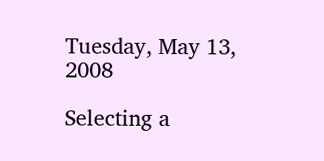Tuesday, May 13, 2008

Selecting a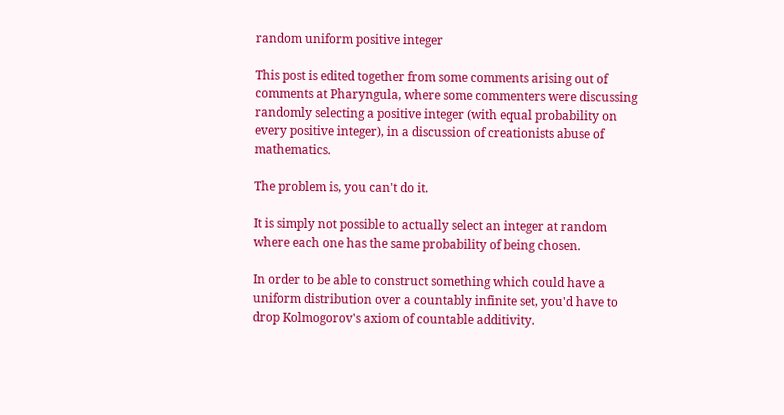random uniform positive integer

This post is edited together from some comments arising out of comments at Pharyngula, where some commenters were discussing randomly selecting a positive integer (with equal probability on every positive integer), in a discussion of creationists abuse of mathematics.

The problem is, you can't do it.

It is simply not possible to actually select an integer at random where each one has the same probability of being chosen.

In order to be able to construct something which could have a uniform distribution over a countably infinite set, you'd have to drop Kolmogorov's axiom of countable additivity.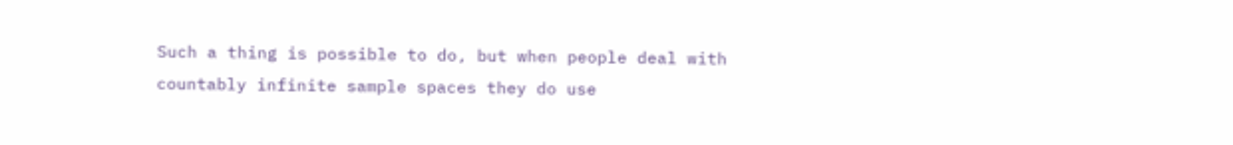Such a thing is possible to do, but when people deal with countably infinite sample spaces they do use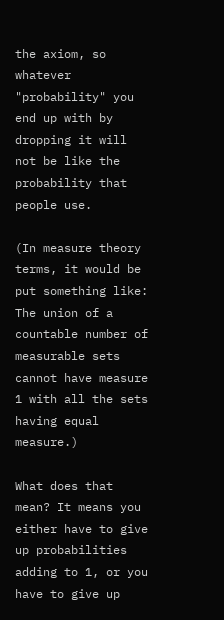the axiom, so whatever "probability" you end up with by dropping it will not be like the probability that people use.

(In measure theory terms, it would be put something like: The union of a countable number of measurable sets cannot have measure 1 with all the sets having equal measure.)

What does that mean? It means you either have to give up probabilities adding to 1, or you have to give up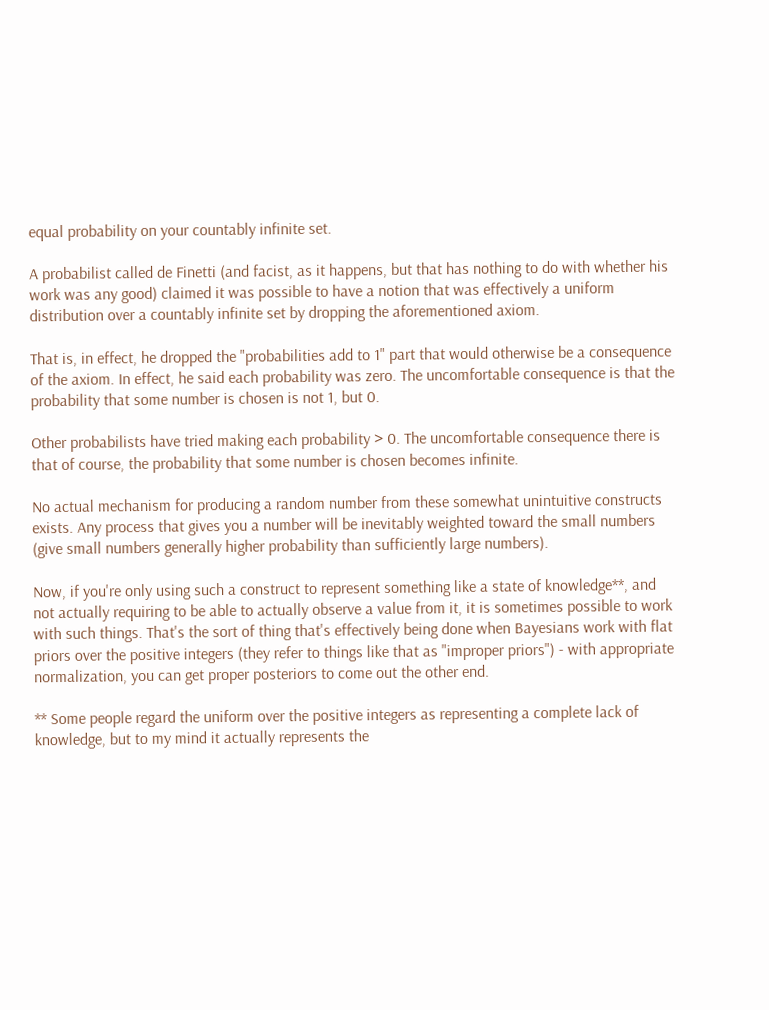equal probability on your countably infinite set.

A probabilist called de Finetti (and facist, as it happens, but that has nothing to do with whether his work was any good) claimed it was possible to have a notion that was effectively a uniform distribution over a countably infinite set by dropping the aforementioned axiom.

That is, in effect, he dropped the "probabilities add to 1" part that would otherwise be a consequence of the axiom. In effect, he said each probability was zero. The uncomfortable consequence is that the probability that some number is chosen is not 1, but 0.

Other probabilists have tried making each probability > 0. The uncomfortable consequence there is that of course, the probability that some number is chosen becomes infinite.

No actual mechanism for producing a random number from these somewhat unintuitive constructs exists. Any process that gives you a number will be inevitably weighted toward the small numbers (give small numbers generally higher probability than sufficiently large numbers).

Now, if you're only using such a construct to represent something like a state of knowledge**, and not actually requiring to be able to actually observe a value from it, it is sometimes possible to work with such things. That's the sort of thing that's effectively being done when Bayesians work with flat priors over the positive integers (they refer to things like that as "improper priors") - with appropriate normalization, you can get proper posteriors to come out the other end.

** Some people regard the uniform over the positive integers as representing a complete lack of knowledge, but to my mind it actually represents the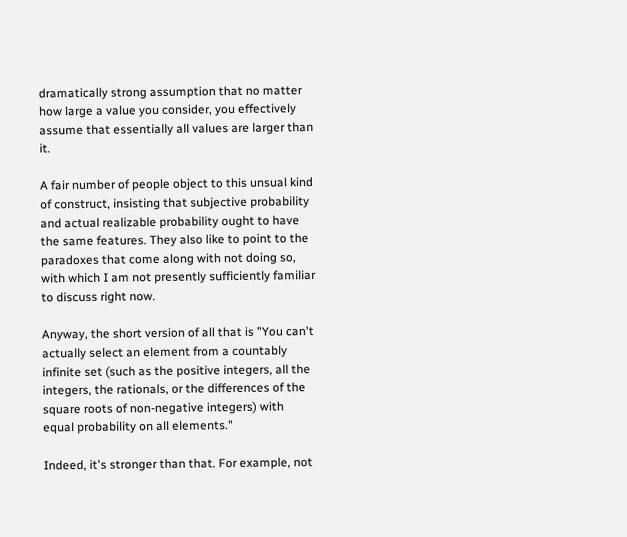dramatically strong assumption that no matter how large a value you consider, you effectively assume that essentially all values are larger than it.

A fair number of people object to this unsual kind of construct, insisting that subjective probability and actual realizable probability ought to have the same features. They also like to point to the paradoxes that come along with not doing so, with which I am not presently sufficiently familiar to discuss right now.

Anyway, the short version of all that is "You can't actually select an element from a countably infinite set (such as the positive integers, all the integers, the rationals, or the differences of the square roots of non-negative integers) with equal probability on all elements."

Indeed, it's stronger than that. For example, not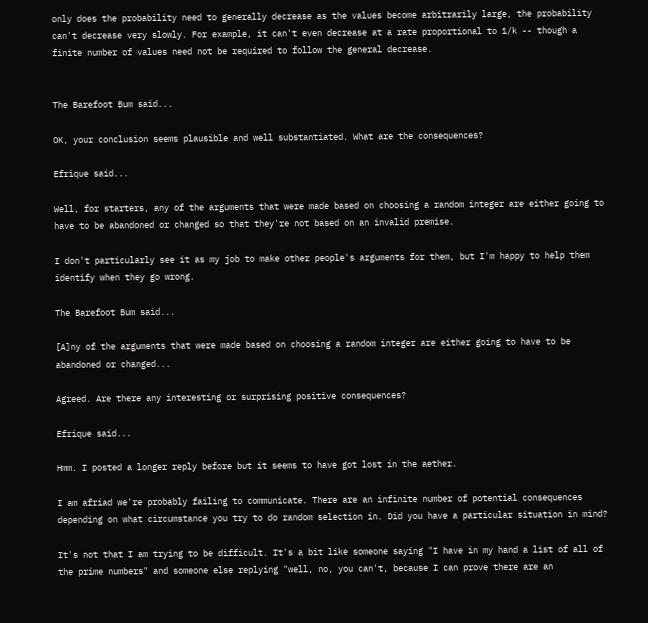only does the probability need to generally decrease as the values become arbitrarily large, the probability can't decrease very slowly. For example, it can't even decrease at a rate proportional to 1/k -- though a finite number of values need not be required to follow the general decrease.


The Barefoot Bum said...

OK, your conclusion seems plausible and well substantiated. What are the consequences?

Efrique said...

Well, for starters, any of the arguments that were made based on choosing a random integer are either going to have to be abandoned or changed so that they're not based on an invalid premise.

I don't particularly see it as my job to make other people's arguments for them, but I'm happy to help them identify when they go wrong.

The Barefoot Bum said...

[A]ny of the arguments that were made based on choosing a random integer are either going to have to be abandoned or changed...

Agreed. Are there any interesting or surprising positive consequences?

Efrique said...

Hmm. I posted a longer reply before but it seems to have got lost in the aether.

I am afriad we're probably failing to communicate. There are an infinite number of potential consequences depending on what circumstance you try to do random selection in. Did you have a particular situation in mind?

It's not that I am trying to be difficult. It's a bit like someone saying "I have in my hand a list of all of the prime numbers" and someone else replying "well, no, you can't, because I can prove there are an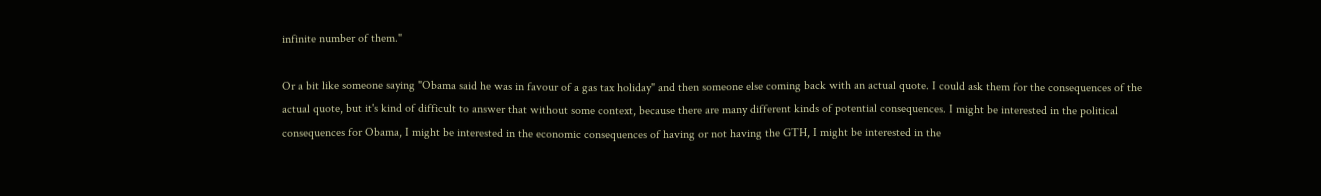infinite number of them."

Or a bit like someone saying "Obama said he was in favour of a gas tax holiday" and then someone else coming back with an actual quote. I could ask them for the consequences of the actual quote, but it's kind of difficult to answer that without some context, because there are many different kinds of potential consequences. I might be interested in the political consequences for Obama, I might be interested in the economic consequences of having or not having the GTH, I might be interested in the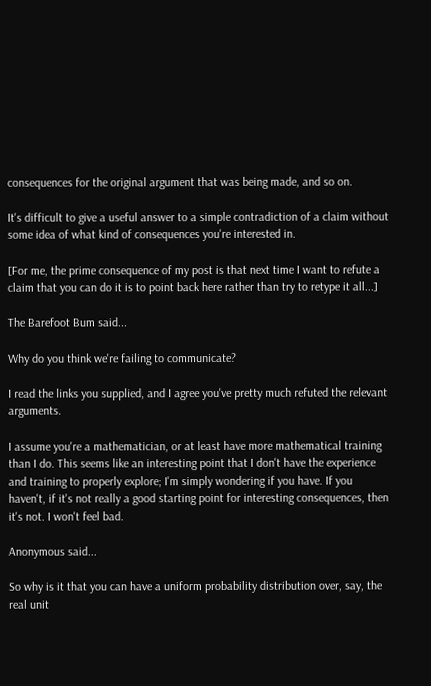consequences for the original argument that was being made, and so on.

It's difficult to give a useful answer to a simple contradiction of a claim without some idea of what kind of consequences you're interested in.

[For me, the prime consequence of my post is that next time I want to refute a claim that you can do it is to point back here rather than try to retype it all...]

The Barefoot Bum said...

Why do you think we're failing to communicate?

I read the links you supplied, and I agree you've pretty much refuted the relevant arguments.

I assume you're a mathematician, or at least have more mathematical training than I do. This seems like an interesting point that I don't have the experience and training to properly explore; I'm simply wondering if you have. If you haven't, if it's not really a good starting point for interesting consequences, then it's not. I won't feel bad.

Anonymous said...

So why is it that you can have a uniform probability distribution over, say, the real unit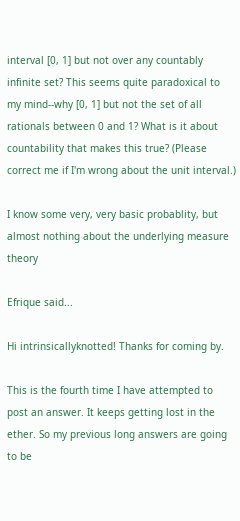interval [0, 1] but not over any countably infinite set? This seems quite paradoxical to my mind--why [0, 1] but not the set of all rationals between 0 and 1? What is it about countability that makes this true? (Please correct me if I'm wrong about the unit interval.)

I know some very, very basic probablity, but almost nothing about the underlying measure theory

Efrique said...

Hi intrinsicallyknotted! Thanks for coming by.

This is the fourth time I have attempted to post an answer. It keeps getting lost in the ether. So my previous long answers are going to be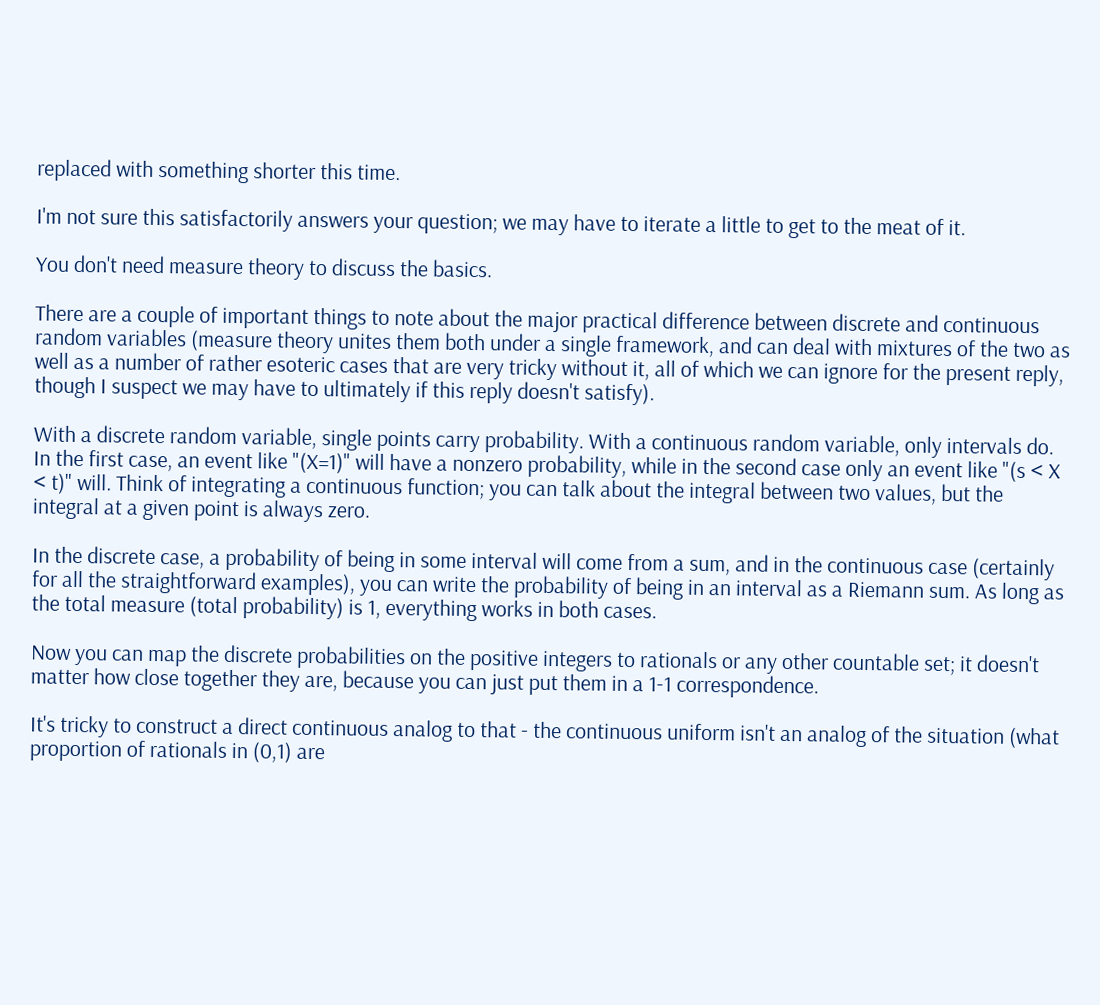replaced with something shorter this time.

I'm not sure this satisfactorily answers your question; we may have to iterate a little to get to the meat of it.

You don't need measure theory to discuss the basics.

There are a couple of important things to note about the major practical difference between discrete and continuous random variables (measure theory unites them both under a single framework, and can deal with mixtures of the two as well as a number of rather esoteric cases that are very tricky without it, all of which we can ignore for the present reply, though I suspect we may have to ultimately if this reply doesn't satisfy).

With a discrete random variable, single points carry probability. With a continuous random variable, only intervals do. In the first case, an event like "(X=1)" will have a nonzero probability, while in the second case only an event like "(s < X < t)" will. Think of integrating a continuous function; you can talk about the integral between two values, but the integral at a given point is always zero.

In the discrete case, a probability of being in some interval will come from a sum, and in the continuous case (certainly for all the straightforward examples), you can write the probability of being in an interval as a Riemann sum. As long as the total measure (total probability) is 1, everything works in both cases.

Now you can map the discrete probabilities on the positive integers to rationals or any other countable set; it doesn't matter how close together they are, because you can just put them in a 1-1 correspondence.

It's tricky to construct a direct continuous analog to that - the continuous uniform isn't an analog of the situation (what proportion of rationals in (0,1) are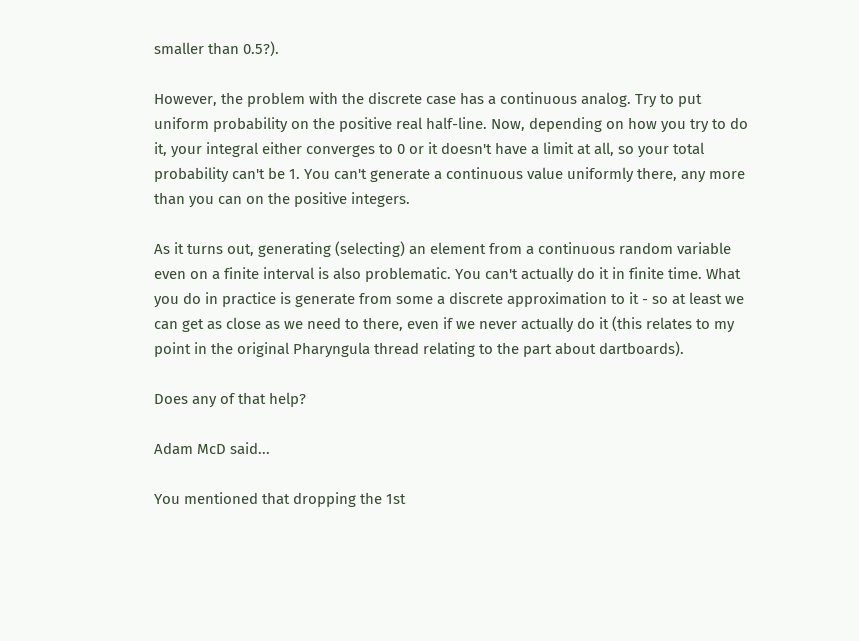smaller than 0.5?).

However, the problem with the discrete case has a continuous analog. Try to put uniform probability on the positive real half-line. Now, depending on how you try to do it, your integral either converges to 0 or it doesn't have a limit at all, so your total probability can't be 1. You can't generate a continuous value uniformly there, any more than you can on the positive integers.

As it turns out, generating (selecting) an element from a continuous random variable even on a finite interval is also problematic. You can't actually do it in finite time. What you do in practice is generate from some a discrete approximation to it - so at least we can get as close as we need to there, even if we never actually do it (this relates to my point in the original Pharyngula thread relating to the part about dartboards).

Does any of that help?

Adam McD said...

You mentioned that dropping the 1st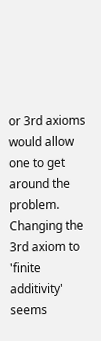or 3rd axioms would allow one to get around the problem. Changing the 3rd axiom to 'finite additivity' seems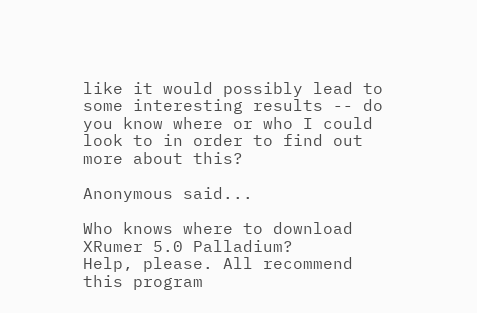like it would possibly lead to some interesting results -- do you know where or who I could look to in order to find out more about this?

Anonymous said...

Who knows where to download XRumer 5.0 Palladium?
Help, please. All recommend this program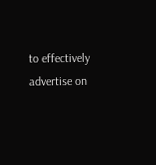to effectively advertise on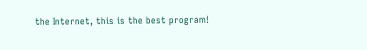the Internet, this is the best program!